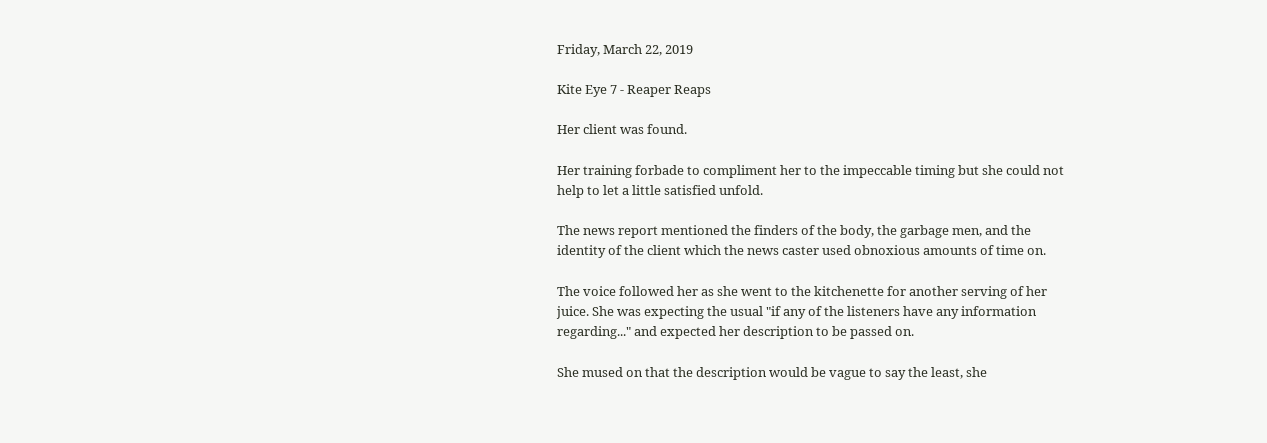Friday, March 22, 2019

Kite Eye 7 - Reaper Reaps

Her client was found.

Her training forbade to compliment her to the impeccable timing but she could not help to let a little satisfied unfold.

The news report mentioned the finders of the body, the garbage men, and the identity of the client which the news caster used obnoxious amounts of time on.

The voice followed her as she went to the kitchenette for another serving of her juice. She was expecting the usual "if any of the listeners have any information regarding..." and expected her description to be passed on.

She mused on that the description would be vague to say the least, she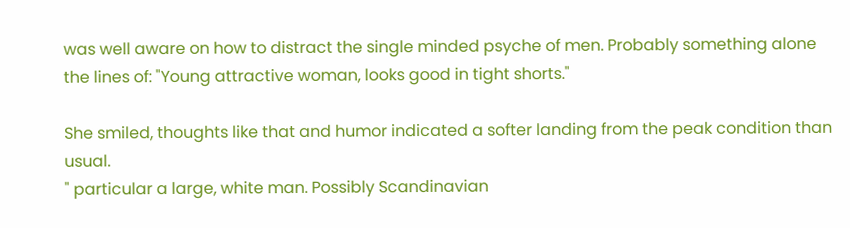was well aware on how to distract the single minded psyche of men. Probably something alone the lines of: "Young attractive woman, looks good in tight shorts."

She smiled, thoughts like that and humor indicated a softer landing from the peak condition than usual.
" particular a large, white man. Possibly Scandinavian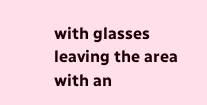with glasses leaving the area with an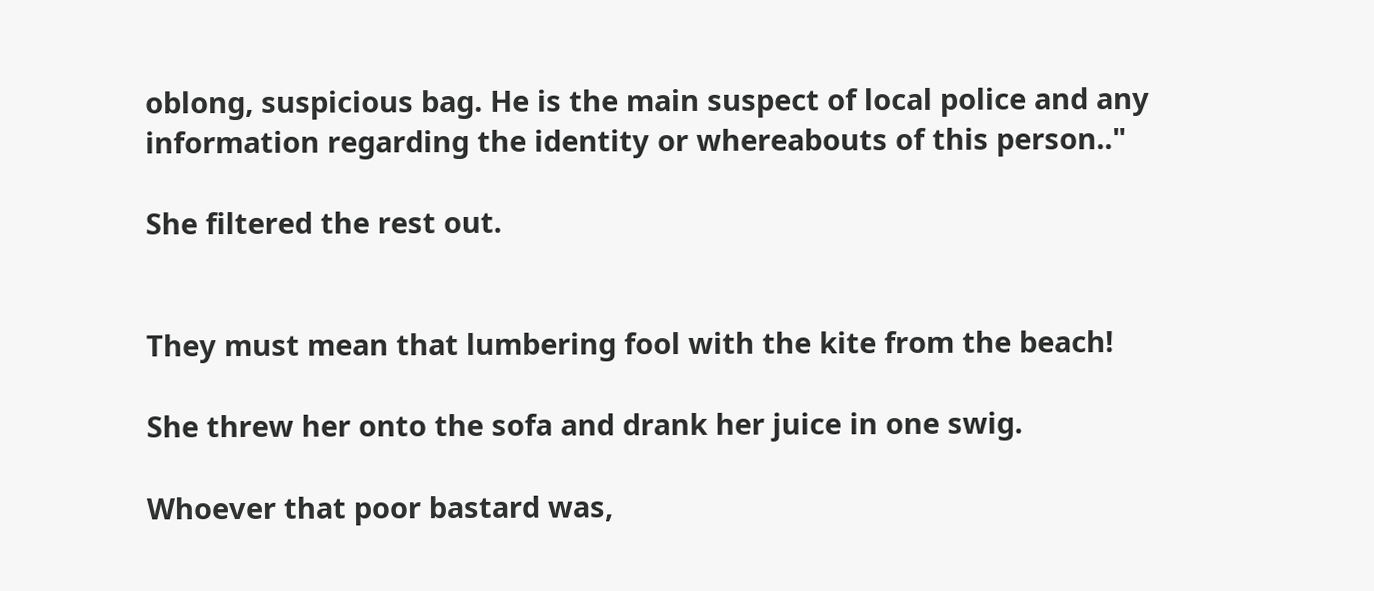oblong, suspicious bag. He is the main suspect of local police and any information regarding the identity or whereabouts of this person.."

She filtered the rest out.


They must mean that lumbering fool with the kite from the beach!

She threw her onto the sofa and drank her juice in one swig.

Whoever that poor bastard was,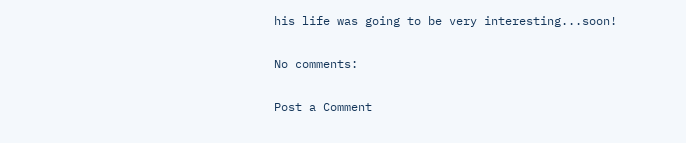his life was going to be very interesting...soon!

No comments:

Post a Comment